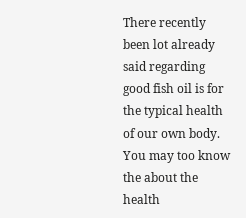There recently been lot already said regarding good fish oil is for the typical health of our own body. You may too know the about the health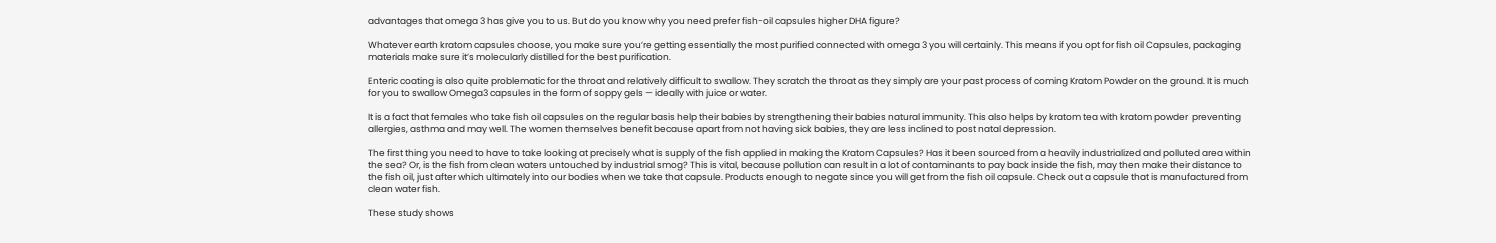advantages that omega 3 has give you to us. But do you know why you need prefer fish-oil capsules higher DHA figure?

Whatever earth kratom capsules choose, you make sure you’re getting essentially the most purified connected with omega 3 you will certainly. This means if you opt for fish oil Capsules, packaging materials make sure it’s molecularly distilled for the best purification.

Enteric coating is also quite problematic for the throat and relatively difficult to swallow. They scratch the throat as they simply are your past process of coming Kratom Powder on the ground. It is much for you to swallow Omega3 capsules in the form of soppy gels — ideally with juice or water.

It is a fact that females who take fish oil capsules on the regular basis help their babies by strengthening their babies natural immunity. This also helps by kratom tea with kratom powder  preventing allergies, asthma and may well. The women themselves benefit because apart from not having sick babies, they are less inclined to post natal depression.

The first thing you need to have to take looking at precisely what is supply of the fish applied in making the Kratom Capsules? Has it been sourced from a heavily industrialized and polluted area within the sea? Or, is the fish from clean waters untouched by industrial smog? This is vital, because pollution can result in a lot of contaminants to pay back inside the fish, may then make their distance to the fish oil, just after which ultimately into our bodies when we take that capsule. Products enough to negate since you will get from the fish oil capsule. Check out a capsule that is manufactured from clean water fish.

These study shows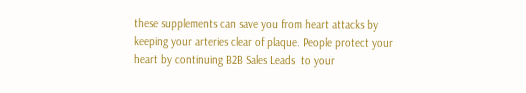these supplements can save you from heart attacks by keeping your arteries clear of plaque. People protect your heart by continuing B2B Sales Leads  to your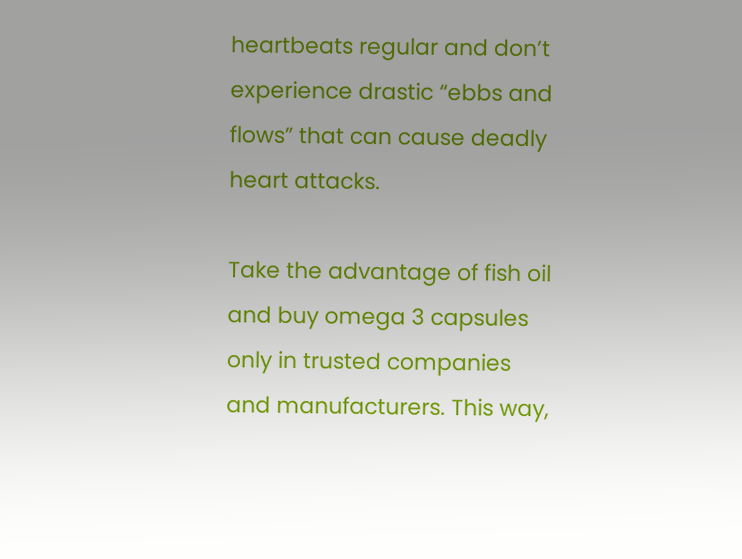heartbeats regular and don’t experience drastic “ebbs and flows” that can cause deadly heart attacks.

Take the advantage of fish oil and buy omega 3 capsules only in trusted companies and manufacturers. This way,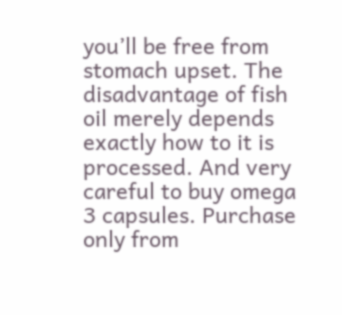you’ll be free from stomach upset. The disadvantage of fish oil merely depends exactly how to it is processed. And very careful to buy omega 3 capsules. Purchase only from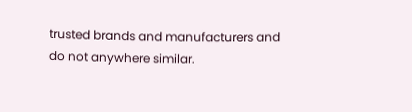trusted brands and manufacturers and do not anywhere similar.